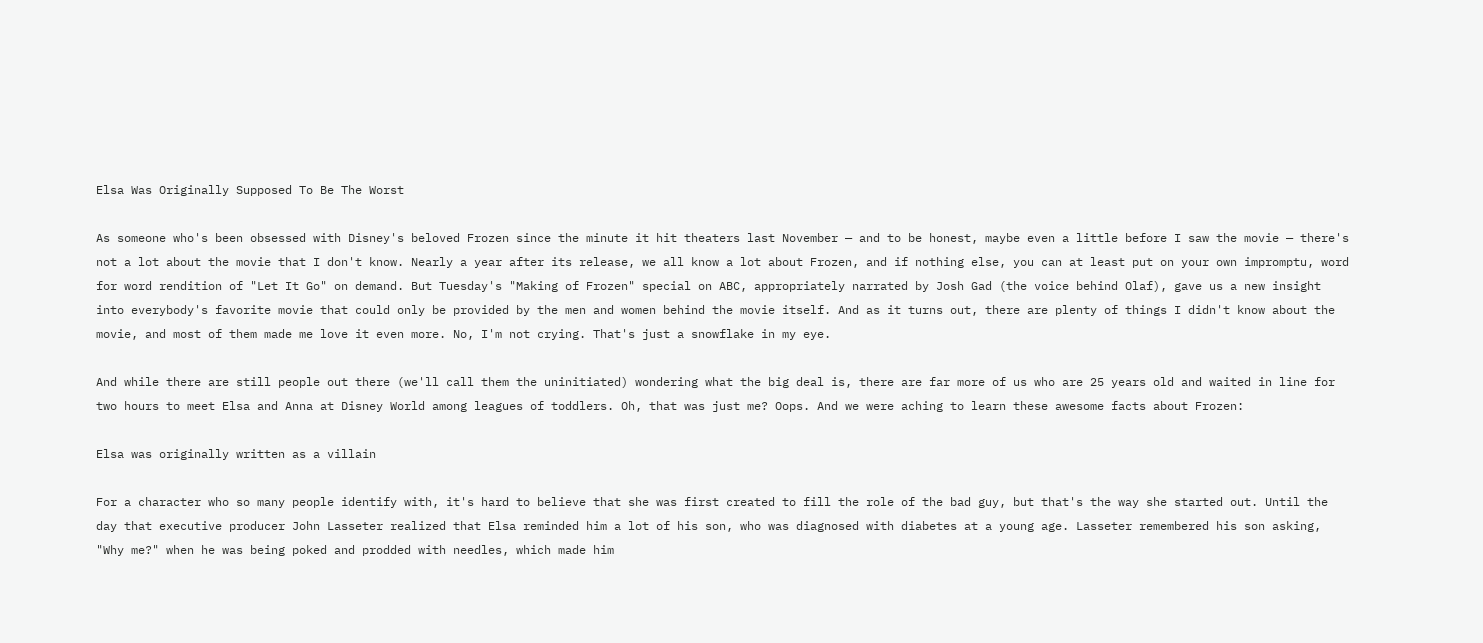Elsa Was Originally Supposed To Be The Worst

As someone who's been obsessed with Disney's beloved Frozen since the minute it hit theaters last November — and to be honest, maybe even a little before I saw the movie — there's not a lot about the movie that I don't know. Nearly a year after its release, we all know a lot about Frozen, and if nothing else, you can at least put on your own impromptu, word for word rendition of "Let It Go" on demand. But Tuesday's "Making of Frozen" special on ABC, appropriately narrated by Josh Gad (the voice behind Olaf), gave us a new insight into everybody's favorite movie that could only be provided by the men and women behind the movie itself. And as it turns out, there are plenty of things I didn't know about the movie, and most of them made me love it even more. No, I'm not crying. That's just a snowflake in my eye.

And while there are still people out there (we'll call them the uninitiated) wondering what the big deal is, there are far more of us who are 25 years old and waited in line for two hours to meet Elsa and Anna at Disney World among leagues of toddlers. Oh, that was just me? Oops. And we were aching to learn these awesome facts about Frozen:

Elsa was originally written as a villain

For a character who so many people identify with, it's hard to believe that she was first created to fill the role of the bad guy, but that's the way she started out. Until the day that executive producer John Lasseter realized that Elsa reminded him a lot of his son, who was diagnosed with diabetes at a young age. Lasseter remembered his son asking, "Why me?" when he was being poked and prodded with needles, which made him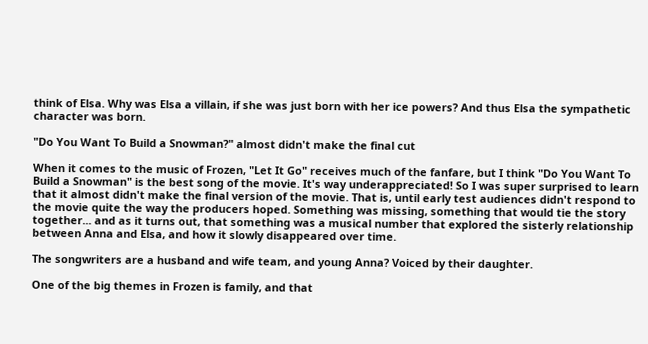think of Elsa. Why was Elsa a villain, if she was just born with her ice powers? And thus Elsa the sympathetic character was born.

"Do You Want To Build a Snowman?" almost didn't make the final cut

When it comes to the music of Frozen, "Let It Go" receives much of the fanfare, but I think "Do You Want To Build a Snowman" is the best song of the movie. It's way underappreciated! So I was super surprised to learn that it almost didn't make the final version of the movie. That is, until early test audiences didn't respond to the movie quite the way the producers hoped. Something was missing, something that would tie the story together... and as it turns out, that something was a musical number that explored the sisterly relationship between Anna and Elsa, and how it slowly disappeared over time.

The songwriters are a husband and wife team, and young Anna? Voiced by their daughter.

One of the big themes in Frozen is family, and that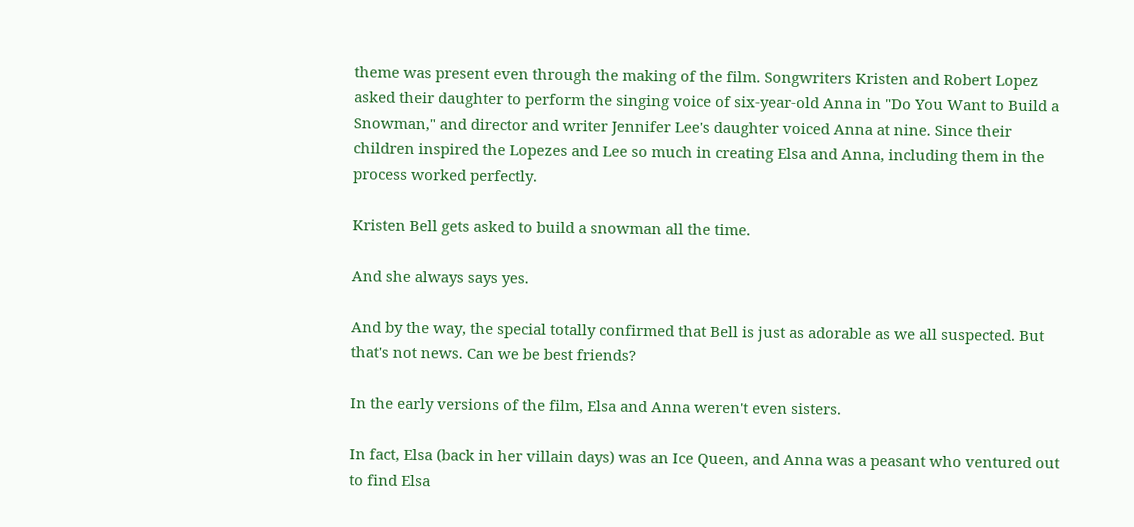theme was present even through the making of the film. Songwriters Kristen and Robert Lopez asked their daughter to perform the singing voice of six-year-old Anna in "Do You Want to Build a Snowman," and director and writer Jennifer Lee's daughter voiced Anna at nine. Since their children inspired the Lopezes and Lee so much in creating Elsa and Anna, including them in the process worked perfectly.

Kristen Bell gets asked to build a snowman all the time.

And she always says yes.

And by the way, the special totally confirmed that Bell is just as adorable as we all suspected. But that's not news. Can we be best friends?

In the early versions of the film, Elsa and Anna weren't even sisters.

In fact, Elsa (back in her villain days) was an Ice Queen, and Anna was a peasant who ventured out to find Elsa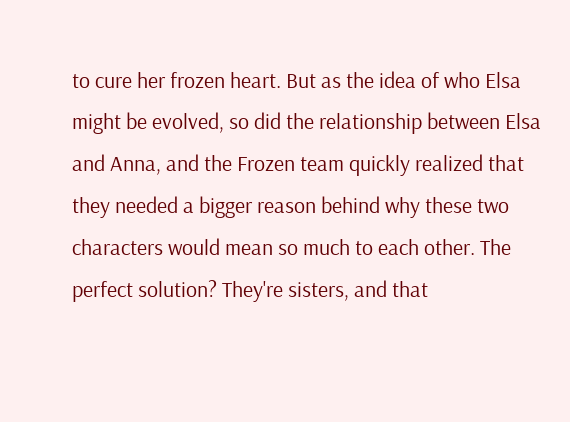to cure her frozen heart. But as the idea of who Elsa might be evolved, so did the relationship between Elsa and Anna, and the Frozen team quickly realized that they needed a bigger reason behind why these two characters would mean so much to each other. The perfect solution? They're sisters, and that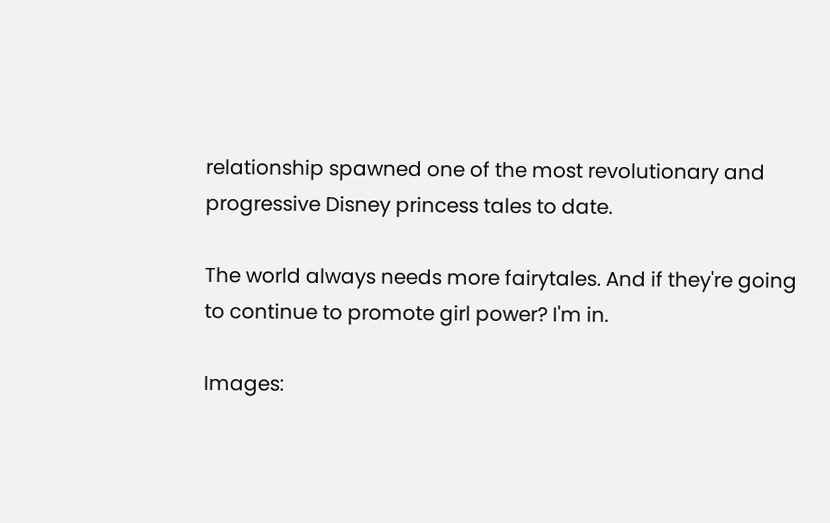relationship spawned one of the most revolutionary and progressive Disney princess tales to date.

The world always needs more fairytales. And if they're going to continue to promote girl power? I'm in.

Images: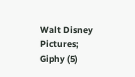Walt Disney Pictures; Giphy (5)